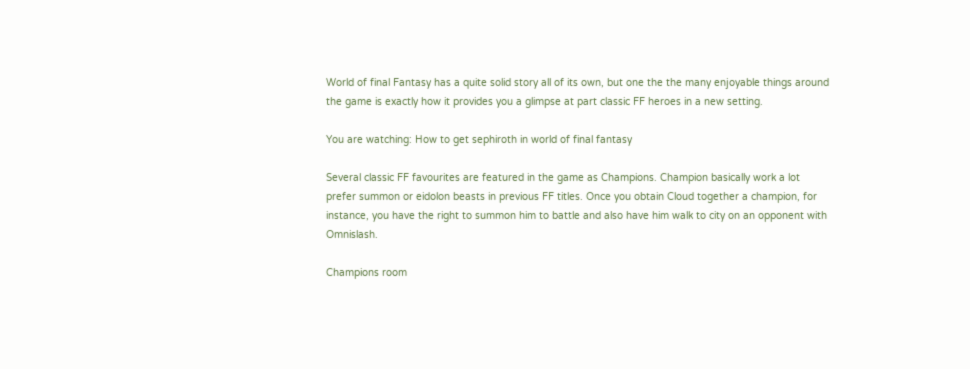World of final Fantasy has a quite solid story all of its own, but one the the many enjoyable things around the game is exactly how it provides you a glimpse at part classic FF heroes in a new setting.

You are watching: How to get sephiroth in world of final fantasy

Several classic FF favourites are featured in the game as Champions. Champion basically work a lot prefer summon or eidolon beasts in previous FF titles. Once you obtain Cloud together a champion, for instance, you have the right to summon him to battle and also have him walk to city on an opponent with Omnislash.

Champions room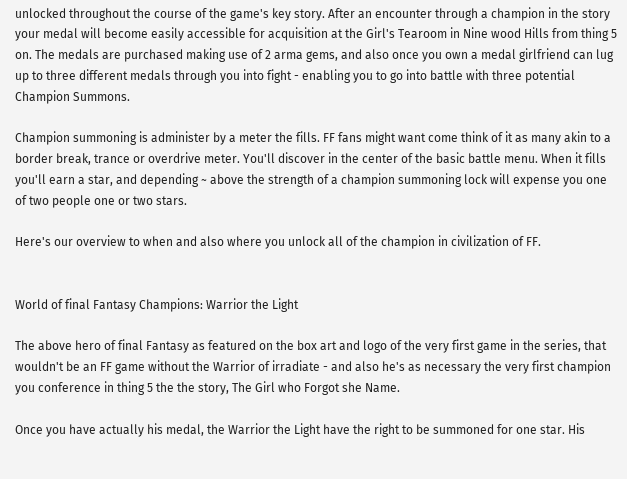unlocked throughout the course of the game's key story. After an encounter through a champion in the story your medal will become easily accessible for acquisition at the Girl's Tearoom in Nine wood Hills from thing 5 on. The medals are purchased making use of 2 arma gems, and also once you own a medal girlfriend can lug up to three different medals through you into fight - enabling you to go into battle with three potential Champion Summons.

Champion summoning is administer by a meter the fills. FF fans might want come think of it as many akin to a border break, trance or overdrive meter. You'll discover in the center of the basic battle menu. When it fills you'll earn a star, and depending ~ above the strength of a champion summoning lock will expense you one of two people one or two stars.

Here's our overview to when and also where you unlock all of the champion in civilization of FF.


World of final Fantasy Champions: Warrior the Light

The above hero of final Fantasy as featured on the box art and logo of the very first game in the series, that wouldn't be an FF game without the Warrior of irradiate - and also he's as necessary the very first champion you conference in thing 5 the the story, The Girl who Forgot she Name.

Once you have actually his medal, the Warrior the Light have the right to be summoned for one star. His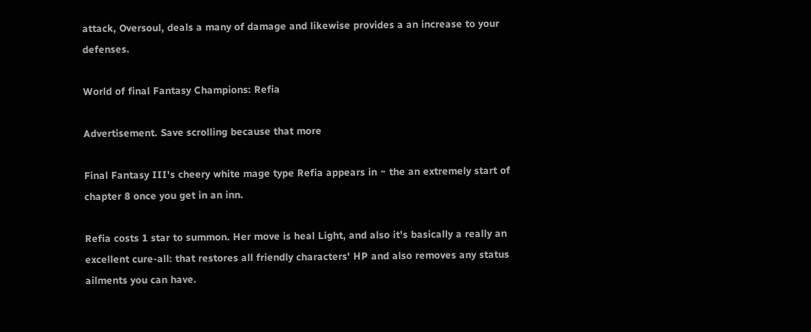attack, Oversoul, deals a many of damage and likewise provides a an increase to your defenses.

World of final Fantasy Champions: Refia

Advertisement. Save scrolling because that more

Final Fantasy III's cheery white mage type Refia appears in ~ the an extremely start of chapter 8 once you get in an inn.

Refia costs 1 star to summon. Her move is heal Light, and also it's basically a really an excellent cure-all: that restores all friendly characters' HP and also removes any status ailments you can have.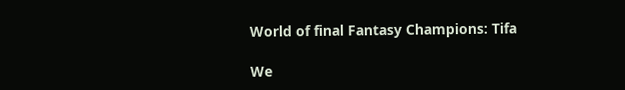World of final Fantasy Champions: Tifa

We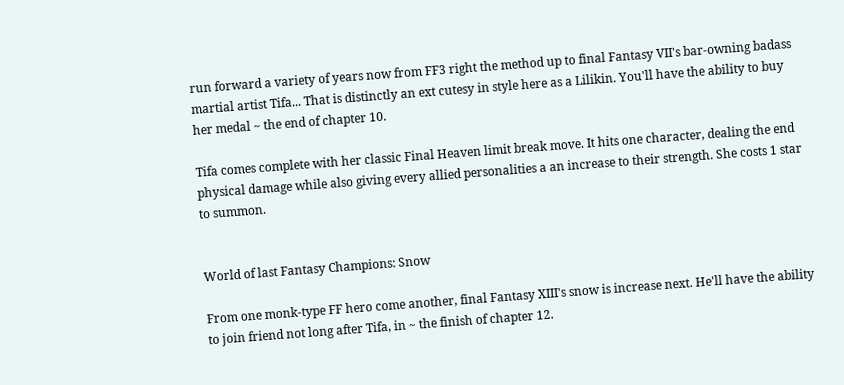run forward a variety of years now from FF3 right the method up to final Fantasy VII's bar-owning badass martial artist Tifa... That is distinctly an ext cutesy in style here as a Lilikin. You'll have the ability to buy her medal ~ the end of chapter 10.

Tifa comes complete with her classic Final Heaven limit break move. It hits one character, dealing the end physical damage while also giving every allied personalities a an increase to their strength. She costs 1 star to summon.


World of last Fantasy Champions: Snow

From one monk-type FF hero come another, final Fantasy XIII's snow is increase next. He'll have the ability to join friend not long after Tifa, in ~ the finish of chapter 12.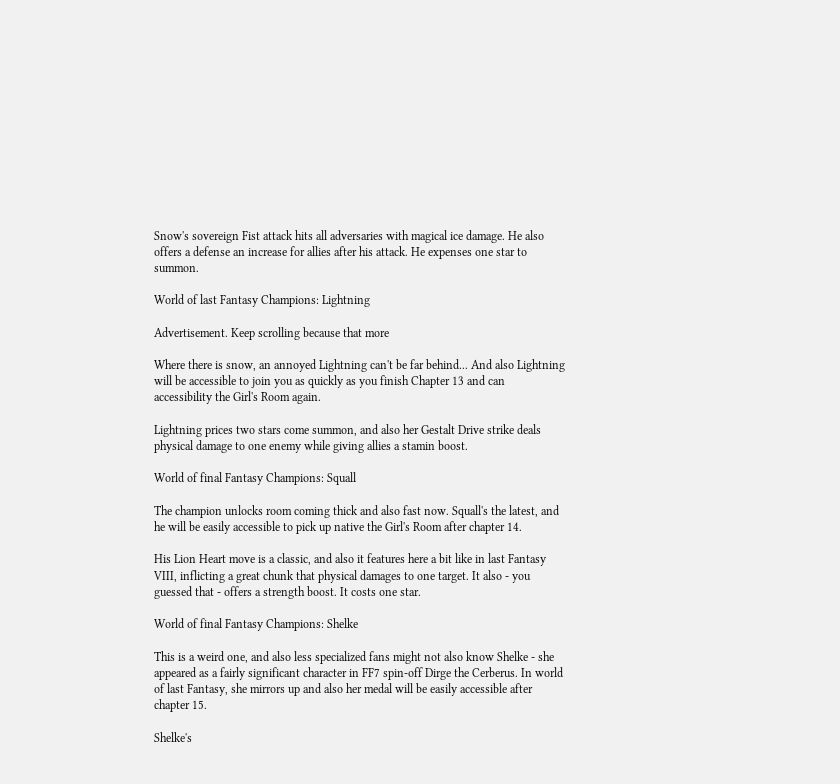Snow's sovereign Fist attack hits all adversaries with magical ice damage. He also offers a defense an increase for allies after his attack. He expenses one star to summon.

World of last Fantasy Champions: Lightning

Advertisement. Keep scrolling because that more

Where there is snow, an annoyed Lightning can't be far behind... And also Lightning will be accessible to join you as quickly as you finish Chapter 13 and can accessibility the Girl's Room again.

Lightning prices two stars come summon, and also her Gestalt Drive strike deals physical damage to one enemy while giving allies a stamin boost.

World of final Fantasy Champions: Squall

The champion unlocks room coming thick and also fast now. Squall's the latest, and he will be easily accessible to pick up native the Girl's Room after chapter 14.

His Lion Heart move is a classic, and also it features here a bit like in last Fantasy VIII, inflicting a great chunk that physical damages to one target. It also - you guessed that - offers a strength boost. It costs one star.

World of final Fantasy Champions: Shelke

This is a weird one, and also less specialized fans might not also know Shelke - she appeared as a fairly significant character in FF7 spin-off Dirge the Cerberus. In world of last Fantasy, she mirrors up and also her medal will be easily accessible after chapter 15.

Shelke's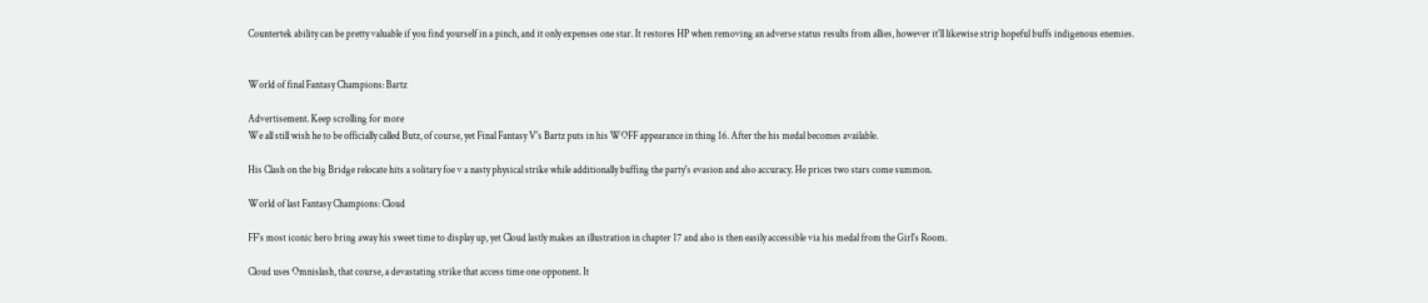Countertek ability can be pretty valuable if you find yourself in a pinch, and it only expenses one star. It restores HP when removing an adverse status results from allies, however it'll likewise strip hopeful buffs indigenous enemies.


World of final Fantasy Champions: Bartz

Advertisement. Keep scrolling for more
We all still wish he to be officially called Butz, of course, yet Final Fantasy V's Bartz puts in his WOFF appearance in thing 16. After the his medal becomes available.

His Clash on the big Bridge relocate hits a solitary foe v a nasty physical strike while additionally buffing the party's evasion and also accuracy. He prices two stars come summon.

World of last Fantasy Champions: Cloud

FF's most iconic hero bring away his sweet time to display up, yet Cloud lastly makes an illustration in chapter 17 and also is then easily accessible via his medal from the Girl's Room.

Cloud uses Omnislash, that course, a devastating strike that access time one opponent. It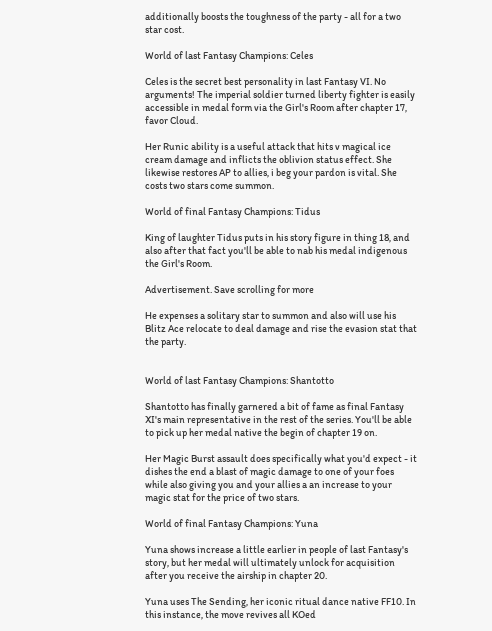additionally boosts the toughness of the party - all for a two star cost.

World of last Fantasy Champions: Celes

Celes is the secret best personality in last Fantasy VI. No arguments! The imperial soldier turned liberty fighter is easily accessible in medal form via the Girl's Room after chapter 17, favor Cloud.

Her Runic ability is a useful attack that hits v magical ice cream damage and inflicts the oblivion status effect. She likewise restores AP to allies, i beg your pardon is vital. She costs two stars come summon.

World of final Fantasy Champions: Tidus

King of laughter Tidus puts in his story figure in thing 18, and also after that fact you'll be able to nab his medal indigenous the Girl's Room.

Advertisement. Save scrolling for more

He expenses a solitary star to summon and also will use his Blitz Ace relocate to deal damage and rise the evasion stat that the party.


World of last Fantasy Champions: Shantotto

Shantotto has finally garnered a bit of fame as final Fantasy XI's main representative in the rest of the series. You'll be able to pick up her medal native the begin of chapter 19 on.

Her Magic Burst assault does specifically what you'd expect - it dishes the end a blast of magic damage to one of your foes while also giving you and your allies a an increase to your magic stat for the price of two stars.

World of final Fantasy Champions: Yuna

Yuna shows increase a little earlier in people of last Fantasy's story, but her medal will ultimately unlock for acquisition after you receive the airship in chapter 20.

Yuna uses The Sending, her iconic ritual dance native FF10. In this instance, the move revives all KOed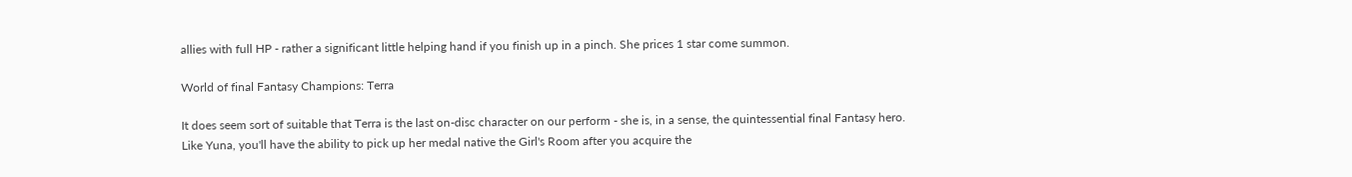allies with full HP - rather a significant little helping hand if you finish up in a pinch. She prices 1 star come summon.

World of final Fantasy Champions: Terra

It does seem sort of suitable that Terra is the last on-disc character on our perform - she is, in a sense, the quintessential final Fantasy hero. Like Yuna, you'll have the ability to pick up her medal native the Girl's Room after you acquire the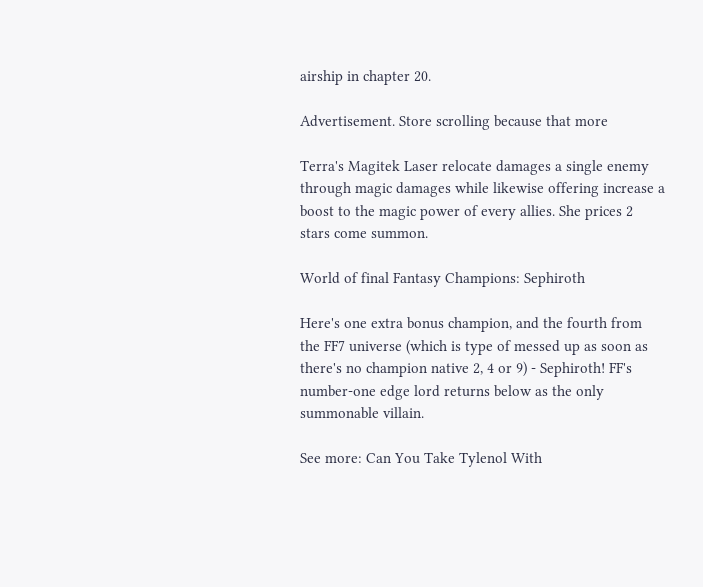airship in chapter 20.

Advertisement. Store scrolling because that more

Terra's Magitek Laser relocate damages a single enemy through magic damages while likewise offering increase a boost to the magic power of every allies. She prices 2 stars come summon.

World of final Fantasy Champions: Sephiroth

Here's one extra bonus champion, and the fourth from the FF7 universe (which is type of messed up as soon as there's no champion native 2, 4 or 9) - Sephiroth! FF's number-one edge lord returns below as the only summonable villain.

See more: Can You Take Tylenol With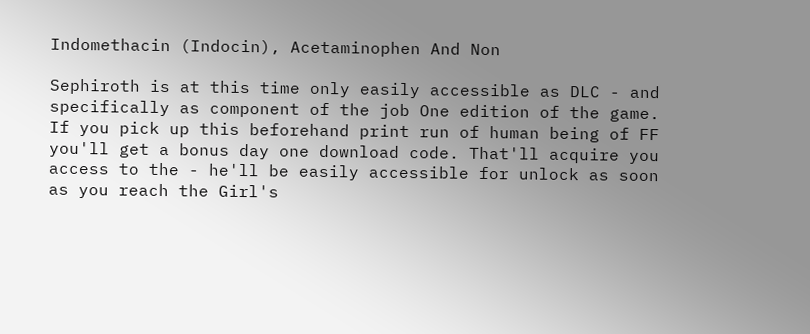Indomethacin (Indocin), Acetaminophen And Non

Sephiroth is at this time only easily accessible as DLC - and specifically as component of the job One edition of the game. If you pick up this beforehand print run of human being of FF you'll get a bonus day one download code. That'll acquire you access to the - he'll be easily accessible for unlock as soon as you reach the Girl's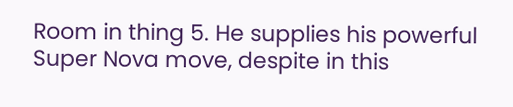Room in thing 5. He supplies his powerful Super Nova move, despite in this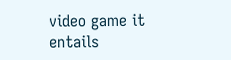video game it entails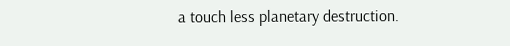a touch less planetary destruction.